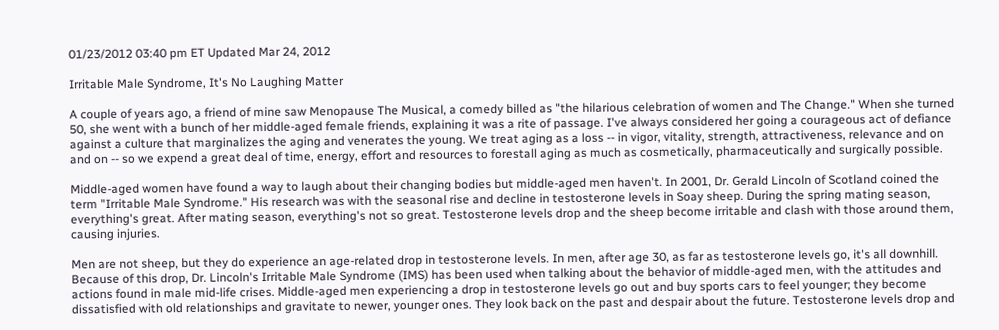01/23/2012 03:40 pm ET Updated Mar 24, 2012

Irritable Male Syndrome, It's No Laughing Matter

A couple of years ago, a friend of mine saw Menopause The Musical, a comedy billed as "the hilarious celebration of women and The Change." When she turned 50, she went with a bunch of her middle-aged female friends, explaining it was a rite of passage. I've always considered her going a courageous act of defiance against a culture that marginalizes the aging and venerates the young. We treat aging as a loss -- in vigor, vitality, strength, attractiveness, relevance and on and on -- so we expend a great deal of time, energy, effort and resources to forestall aging as much as cosmetically, pharmaceutically and surgically possible.

Middle-aged women have found a way to laugh about their changing bodies but middle-aged men haven't. In 2001, Dr. Gerald Lincoln of Scotland coined the term "Irritable Male Syndrome." His research was with the seasonal rise and decline in testosterone levels in Soay sheep. During the spring mating season, everything's great. After mating season, everything's not so great. Testosterone levels drop and the sheep become irritable and clash with those around them, causing injuries.

Men are not sheep, but they do experience an age-related drop in testosterone levels. In men, after age 30, as far as testosterone levels go, it's all downhill. Because of this drop, Dr. Lincoln's Irritable Male Syndrome (IMS) has been used when talking about the behavior of middle-aged men, with the attitudes and actions found in male mid-life crises. Middle-aged men experiencing a drop in testosterone levels go out and buy sports cars to feel younger; they become dissatisfied with old relationships and gravitate to newer, younger ones. They look back on the past and despair about the future. Testosterone levels drop and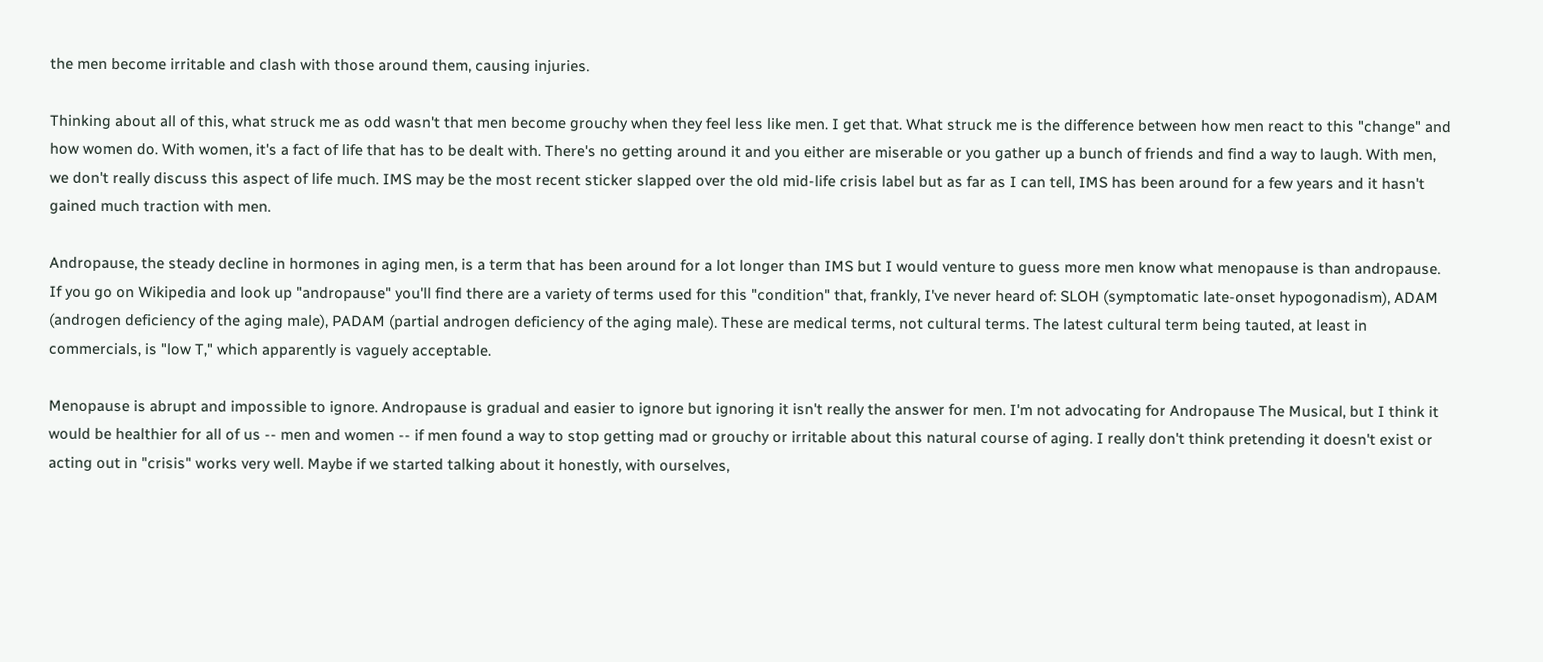the men become irritable and clash with those around them, causing injuries.

Thinking about all of this, what struck me as odd wasn't that men become grouchy when they feel less like men. I get that. What struck me is the difference between how men react to this "change" and how women do. With women, it's a fact of life that has to be dealt with. There's no getting around it and you either are miserable or you gather up a bunch of friends and find a way to laugh. With men, we don't really discuss this aspect of life much. IMS may be the most recent sticker slapped over the old mid-life crisis label but as far as I can tell, IMS has been around for a few years and it hasn't gained much traction with men.

Andropause, the steady decline in hormones in aging men, is a term that has been around for a lot longer than IMS but I would venture to guess more men know what menopause is than andropause. If you go on Wikipedia and look up "andropause" you'll find there are a variety of terms used for this "condition" that, frankly, I've never heard of: SLOH (symptomatic late-onset hypogonadism), ADAM (androgen deficiency of the aging male), PADAM (partial androgen deficiency of the aging male). These are medical terms, not cultural terms. The latest cultural term being tauted, at least in commercials, is "low T," which apparently is vaguely acceptable.

Menopause is abrupt and impossible to ignore. Andropause is gradual and easier to ignore but ignoring it isn't really the answer for men. I'm not advocating for Andropause The Musical, but I think it would be healthier for all of us -- men and women -- if men found a way to stop getting mad or grouchy or irritable about this natural course of aging. I really don't think pretending it doesn't exist or acting out in "crisis" works very well. Maybe if we started talking about it honestly, with ourselves,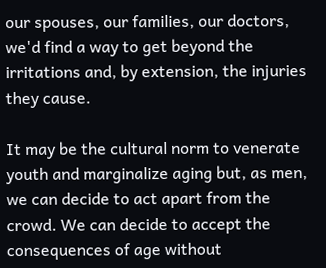our spouses, our families, our doctors, we'd find a way to get beyond the irritations and, by extension, the injuries they cause.

It may be the cultural norm to venerate youth and marginalize aging but, as men, we can decide to act apart from the crowd. We can decide to accept the consequences of age without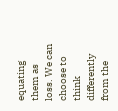equating them as loss. We can choose to think differently from the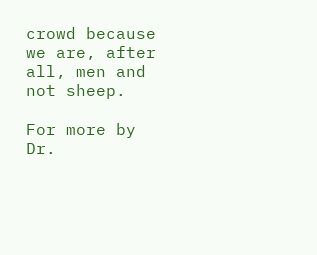crowd because we are, after all, men and not sheep.

For more by Dr.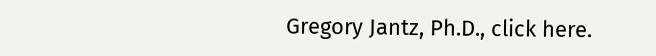Gregory Jantz, Ph.D., click here.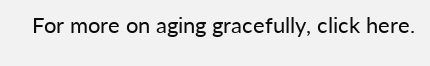For more on aging gracefully, click here.